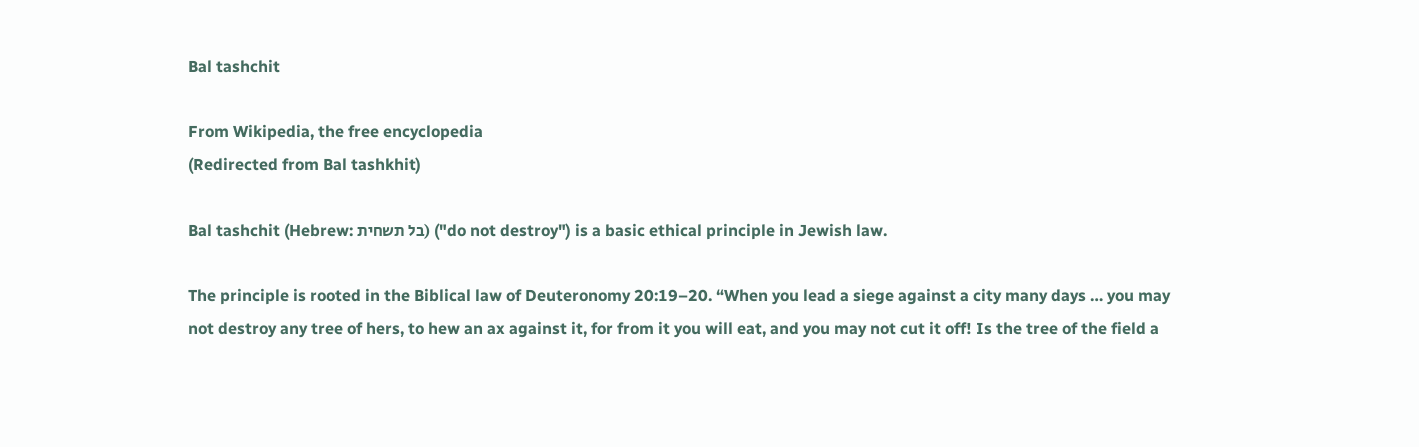Bal tashchit

From Wikipedia, the free encyclopedia
(Redirected from Bal tashkhit)

Bal tashchit (Hebrew: בל תשחית) ("do not destroy") is a basic ethical principle in Jewish law.

The principle is rooted in the Biblical law of Deuteronomy 20:19–20. “When you lead a siege against a city many days … you may not destroy any tree of hers, to hew an ax against it, for from it you will eat, and you may not cut it off! Is the tree of the field a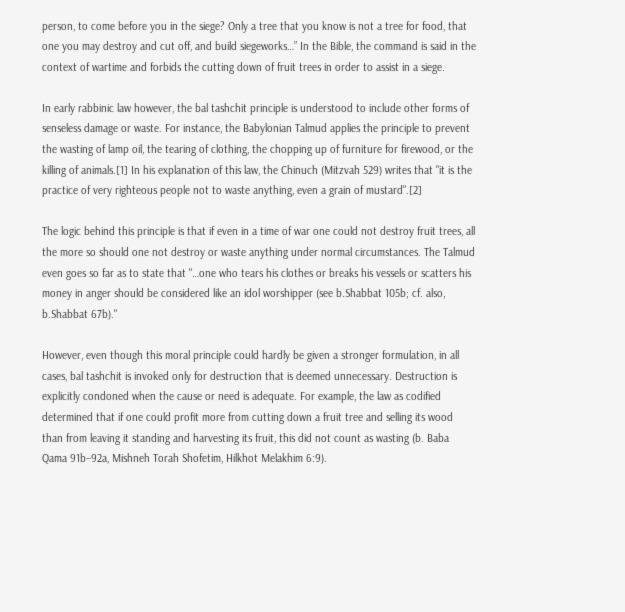person, to come before you in the siege? Only a tree that you know is not a tree for food, that one you may destroy and cut off, and build siegeworks…” In the Bible, the command is said in the context of wartime and forbids the cutting down of fruit trees in order to assist in a siege.

In early rabbinic law however, the bal tashchit principle is understood to include other forms of senseless damage or waste. For instance, the Babylonian Talmud applies the principle to prevent the wasting of lamp oil, the tearing of clothing, the chopping up of furniture for firewood, or the killing of animals.[1] In his explanation of this law, the Chinuch (Mitzvah 529) writes that "it is the practice of very righteous people not to waste anything, even a grain of mustard".[2]

The logic behind this principle is that if even in a time of war one could not destroy fruit trees, all the more so should one not destroy or waste anything under normal circumstances. The Talmud even goes so far as to state that "…one who tears his clothes or breaks his vessels or scatters his money in anger should be considered like an idol worshipper (see b.Shabbat 105b; cf. also, b.Shabbat 67b)."

However, even though this moral principle could hardly be given a stronger formulation, in all cases, bal tashchit is invoked only for destruction that is deemed unnecessary. Destruction is explicitly condoned when the cause or need is adequate. For example, the law as codified determined that if one could profit more from cutting down a fruit tree and selling its wood than from leaving it standing and harvesting its fruit, this did not count as wasting (b. Baba Qama 91b–92a, Mishneh Torah Shofetim, Hilkhot Melakhim 6:9).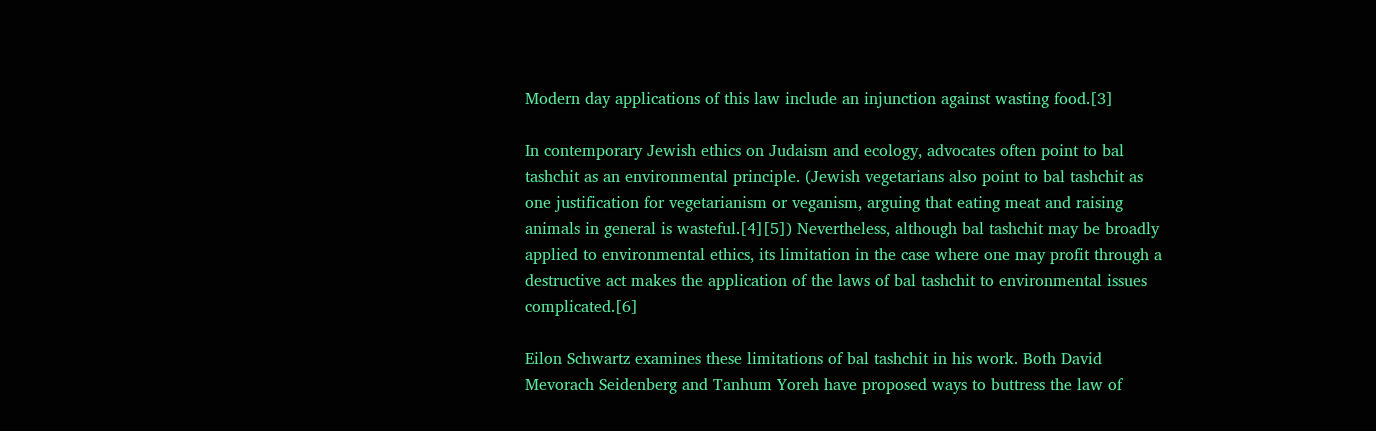Modern day applications of this law include an injunction against wasting food.[3]

In contemporary Jewish ethics on Judaism and ecology, advocates often point to bal tashchit as an environmental principle. (Jewish vegetarians also point to bal tashchit as one justification for vegetarianism or veganism, arguing that eating meat and raising animals in general is wasteful.[4][5]) Nevertheless, although bal tashchit may be broadly applied to environmental ethics, its limitation in the case where one may profit through a destructive act makes the application of the laws of bal tashchit to environmental issues complicated.[6]

Eilon Schwartz examines these limitations of bal tashchit in his work. Both David Mevorach Seidenberg and Tanhum Yoreh have proposed ways to buttress the law of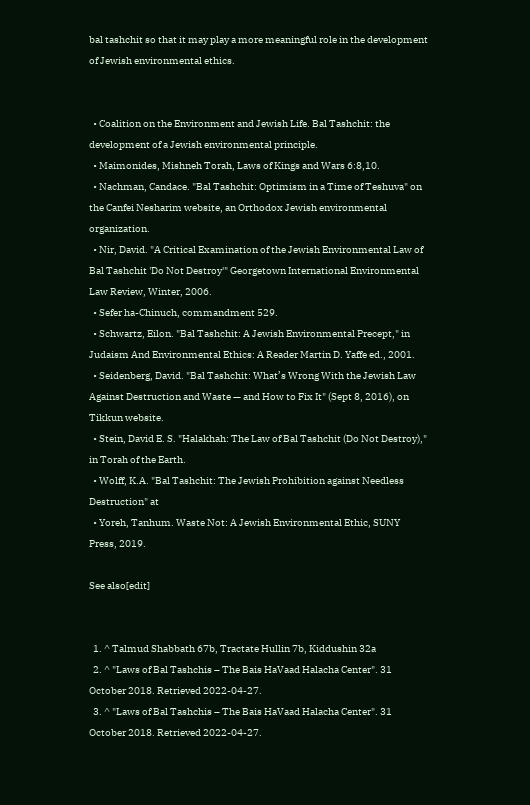bal tashchit so that it may play a more meaningful role in the development of Jewish environmental ethics.


  • Coalition on the Environment and Jewish Life. Bal Tashchit: the development of a Jewish environmental principle.
  • Maimonides, Mishneh Torah, Laws of Kings and Wars 6:8,10.
  • Nachman, Candace. "Bal Tashchit: Optimism in a Time of Teshuva" on the Canfei Nesharim website, an Orthodox Jewish environmental organization.
  • Nir, David. "A Critical Examination of the Jewish Environmental Law of Bal Tashchit 'Do Not Destroy'" Georgetown International Environmental Law Review, Winter, 2006.
  • Sefer ha-Chinuch, commandment 529.
  • Schwartz, Eilon. "Bal Tashchit: A Jewish Environmental Precept," in Judaism And Environmental Ethics: A Reader Martin D. Yaffe ed., 2001.
  • Seidenberg, David. "Bal Tashchit: What’s Wrong With the Jewish Law Against Destruction and Waste — and How to Fix It" (Sept 8, 2016), on Tikkun website.
  • Stein, David E. S. "Halakhah: The Law of Bal Tashchit (Do Not Destroy)," in Torah of the Earth.
  • Wolff, K.A. "Bal Tashchit: The Jewish Prohibition against Needless Destruction" at
  • Yoreh, Tanhum. Waste Not: A Jewish Environmental Ethic, SUNY Press, 2019.

See also[edit]


  1. ^ Talmud Shabbath 67b, Tractate Hullin 7b, Kiddushin 32a
  2. ^ "Laws of Bal Tashchis – The Bais HaVaad Halacha Center". 31 October 2018. Retrieved 2022-04-27.
  3. ^ "Laws of Bal Tashchis – The Bais HaVaad Halacha Center". 31 October 2018. Retrieved 2022-04-27.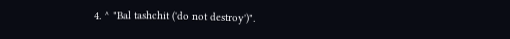4. ^ "Bal tashchit ('do not destroy')".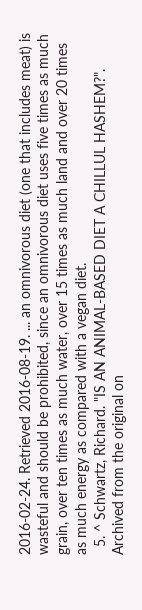2016-02-24. Retrieved 2016-08-19. ... an omnivorous diet (one that includes meat) is wasteful and should be prohibited, since an omnivorous diet uses five times as much grain, over ten times as much water, over 15 times as much land and over 20 times as much energy as compared with a vegan diet.
  5. ^ Schwartz, Richard. "IS AN ANIMAL-BASED DIET A CHILLUL HASHEM?". Archived from the original on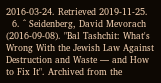2016-03-24. Retrieved 2019-11-25.
  6. ^ Seidenberg, David Mevorach (2016-09-08). "Bal Tashchit: What's Wrong With the Jewish Law Against Destruction and Waste — and How to Fix It". Archived from the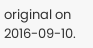original on 2016-09-10.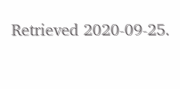Retrieved 2020-09-25.